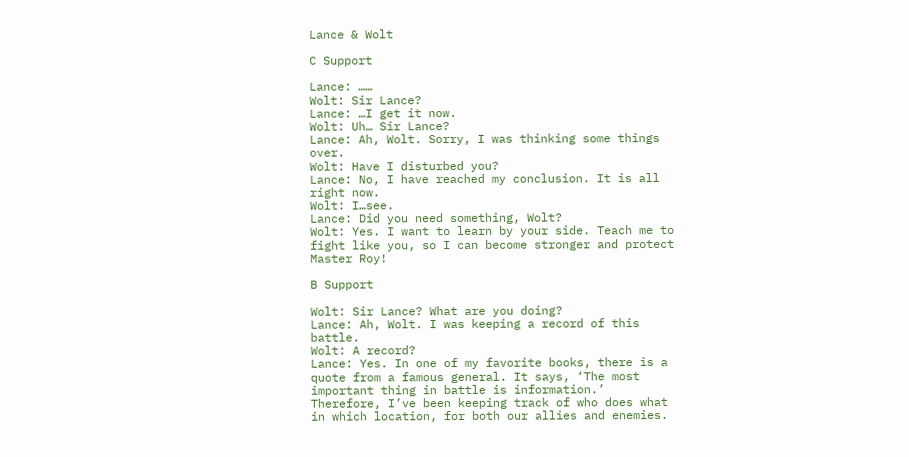Lance & Wolt

C Support

Lance: ……
Wolt: Sir Lance?
Lance: …I get it now.
Wolt: Uh… Sir Lance?
Lance: Ah, Wolt. Sorry, I was thinking some things over.
Wolt: Have I disturbed you?
Lance: No, I have reached my conclusion. It is all right now.
Wolt: I…see.
Lance: Did you need something, Wolt?
Wolt: Yes. I want to learn by your side. Teach me to fight like you, so I can become stronger and protect Master Roy!

B Support

Wolt: Sir Lance? What are you doing?
Lance: Ah, Wolt. I was keeping a record of this battle.
Wolt: A record?
Lance: Yes. In one of my favorite books, there is a quote from a famous general. It says, ‘The most important thing in battle is information.’
Therefore, I’ve been keeping track of who does what in which location, for both our allies and enemies.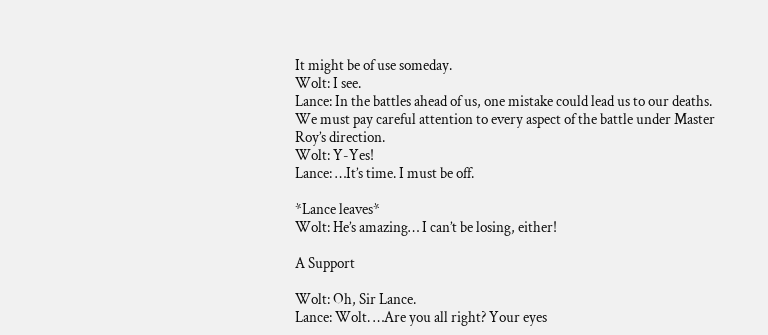It might be of use someday.
Wolt: I see.
Lance: In the battles ahead of us, one mistake could lead us to our deaths. We must pay careful attention to every aspect of the battle under Master Roy’s direction.
Wolt: Y-Yes!
Lance: …It’s time. I must be off.

*Lance leaves*
Wolt: He’s amazing… I can’t be losing, either!

A Support

Wolt: Oh, Sir Lance.
Lance: Wolt. …Are you all right? Your eyes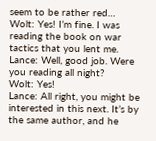seem to be rather red…
Wolt: Yes! I’m fine. I was reading the book on war tactics that you lent me.
Lance: Well, good job. Were you reading all night?
Wolt: Yes!
Lance: All right, you might be interested in this next. It’s by the same author, and he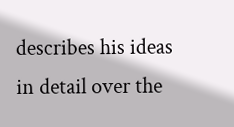describes his ideas in detail over the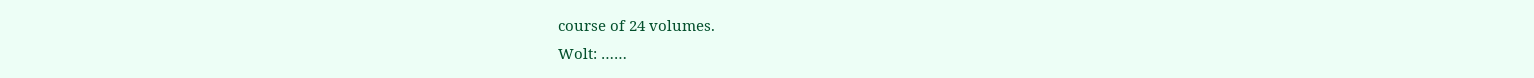course of 24 volumes.
Wolt: ……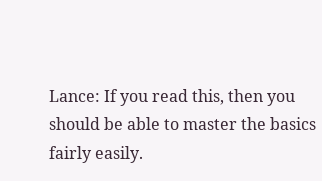Lance: If you read this, then you should be able to master the basics fairly easily.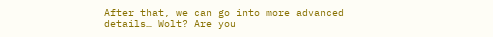After that, we can go into more advanced details… Wolt? Are you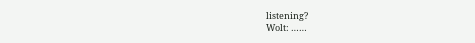listening?
Wolt: ……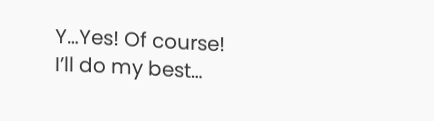Y…Yes! Of course! I’ll do my best…